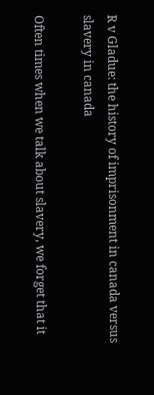R v Gladue: the history of imprisonment in canada versus slavery in canada

Often times when we talk about slavery, we forget that it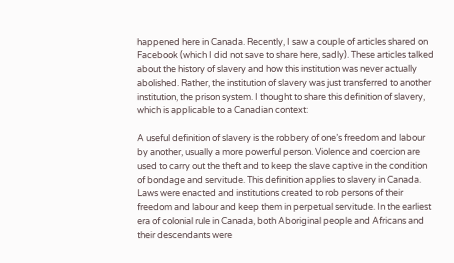happened here in Canada. Recently, I saw a couple of articles shared on Facebook (which I did not save to share here, sadly). These articles talked about the history of slavery and how this institution was never actually abolished. Rather, the institution of slavery was just transferred to another institution, the prison system. I thought to share this definition of slavery, which is applicable to a Canadian context:

A useful definition of slavery is the robbery of one’s freedom and labour by another, usually a more powerful person. Violence and coercion are used to carry out the theft and to keep the slave captive in the condition of bondage and servitude. This definition applies to slavery in Canada. Laws were enacted and institutions created to rob persons of their freedom and labour and keep them in perpetual servitude. In the earliest era of colonial rule in Canada, both Aboriginal people and Africans and their descendants were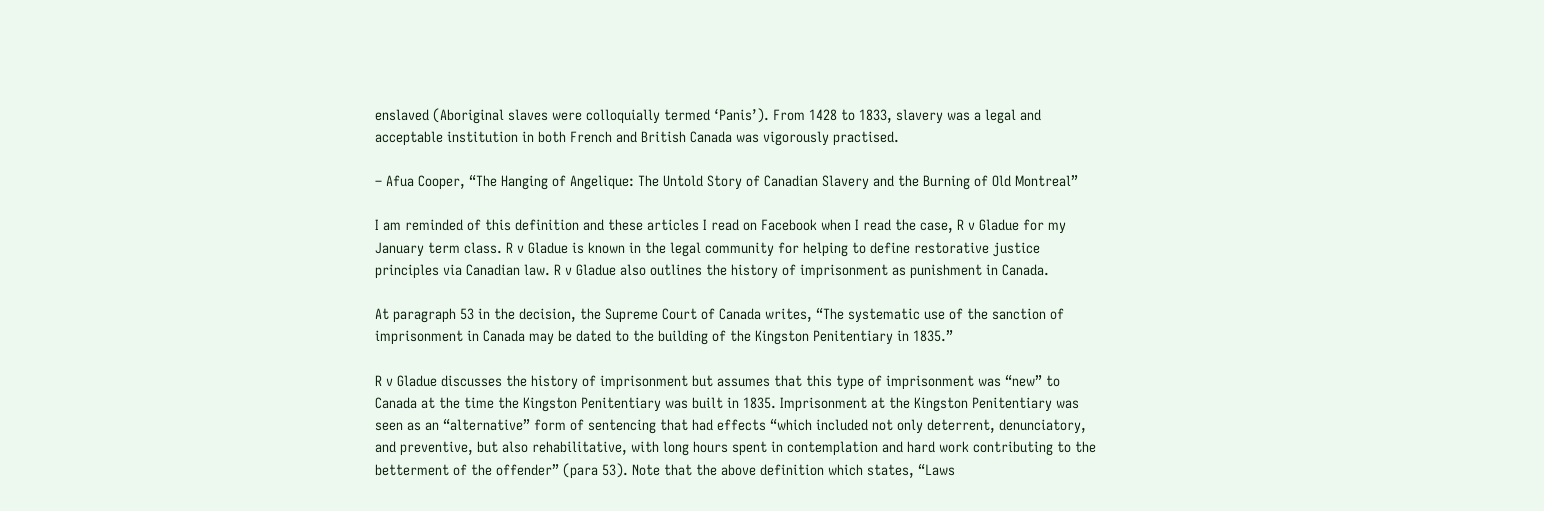enslaved (Aboriginal slaves were colloquially termed ‘Panis’). From 1428 to 1833, slavery was a legal and acceptable institution in both French and British Canada was vigorously practised.

– Afua Cooper, “The Hanging of Angelique: The Untold Story of Canadian Slavery and the Burning of Old Montreal”

I am reminded of this definition and these articles I read on Facebook when I read the case, R v Gladue for my January term class. R v Gladue is known in the legal community for helping to define restorative justice principles via Canadian law. R v Gladue also outlines the history of imprisonment as punishment in Canada.

At paragraph 53 in the decision, the Supreme Court of Canada writes, “The systematic use of the sanction of imprisonment in Canada may be dated to the building of the Kingston Penitentiary in 1835.”

R v Gladue discusses the history of imprisonment but assumes that this type of imprisonment was “new” to Canada at the time the Kingston Penitentiary was built in 1835. Imprisonment at the Kingston Penitentiary was seen as an “alternative” form of sentencing that had effects “which included not only deterrent, denunciatory, and preventive, but also rehabilitative, with long hours spent in contemplation and hard work contributing to the betterment of the offender” (para 53). Note that the above definition which states, “Laws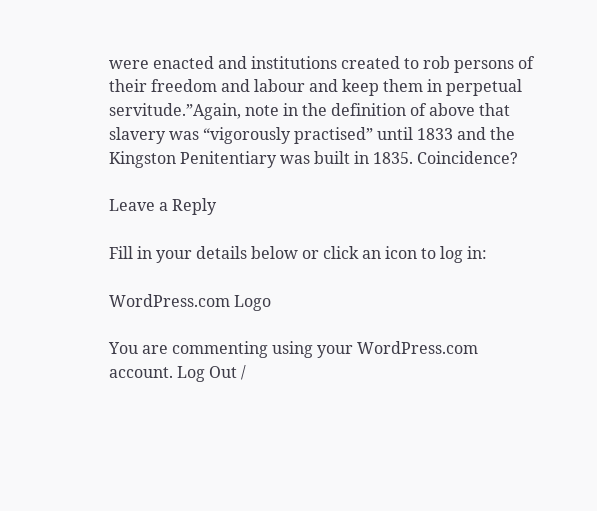were enacted and institutions created to rob persons of their freedom and labour and keep them in perpetual servitude.”Again, note in the definition of above that slavery was “vigorously practised” until 1833 and the Kingston Penitentiary was built in 1835. Coincidence?

Leave a Reply

Fill in your details below or click an icon to log in:

WordPress.com Logo

You are commenting using your WordPress.com account. Log Out /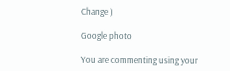Change )

Google photo

You are commenting using your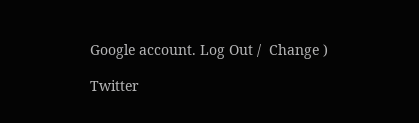Google account. Log Out /  Change )

Twitter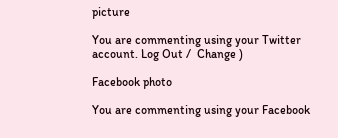picture

You are commenting using your Twitter account. Log Out /  Change )

Facebook photo

You are commenting using your Facebook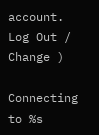account. Log Out /  Change )

Connecting to %s